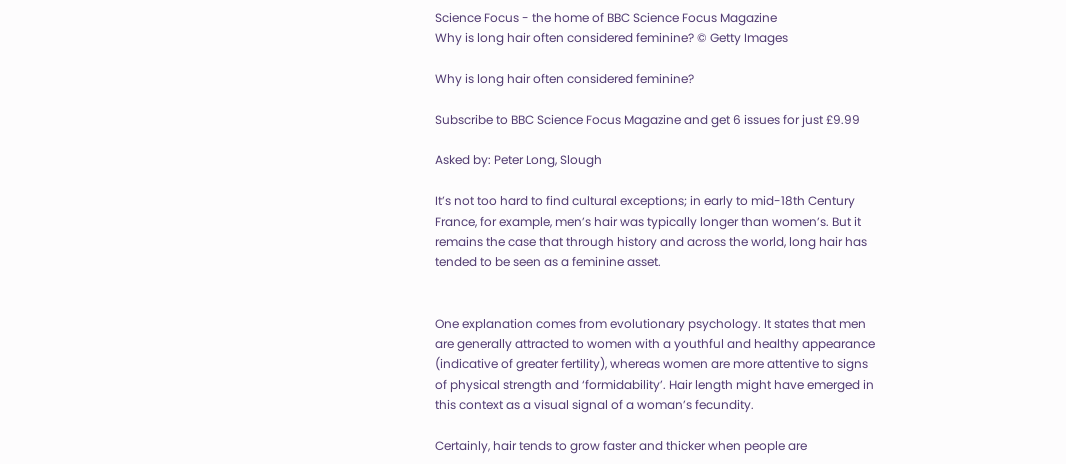Science Focus - the home of BBC Science Focus Magazine
Why is long hair often considered feminine? © Getty Images

Why is long hair often considered feminine?

Subscribe to BBC Science Focus Magazine and get 6 issues for just £9.99

Asked by: Peter Long, Slough

It’s not too hard to find cultural exceptions; in early to mid-18th Century France, for example, men’s hair was typically longer than women’s. But it remains the case that through history and across the world, long hair has tended to be seen as a feminine asset.


One explanation comes from evolutionary psychology. It states that men are generally attracted to women with a youthful and healthy appearance (indicative of greater fertility), whereas women are more attentive to signs of physical strength and ‘formidability’. Hair length might have emerged in this context as a visual signal of a woman’s fecundity.

Certainly, hair tends to grow faster and thicker when people are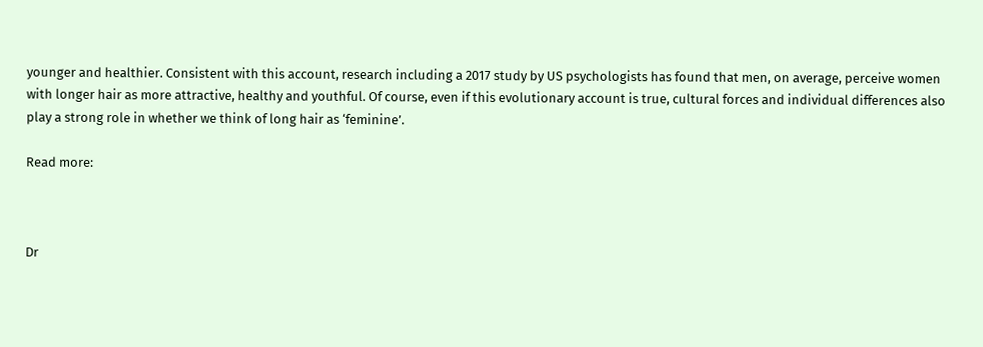younger and healthier. Consistent with this account, research including a 2017 study by US psychologists has found that men, on average, perceive women with longer hair as more attractive, healthy and youthful. Of course, even if this evolutionary account is true, cultural forces and individual differences also play a strong role in whether we think of long hair as ‘feminine’.

Read more:



Dr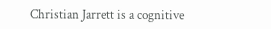Christian Jarrett is a cognitive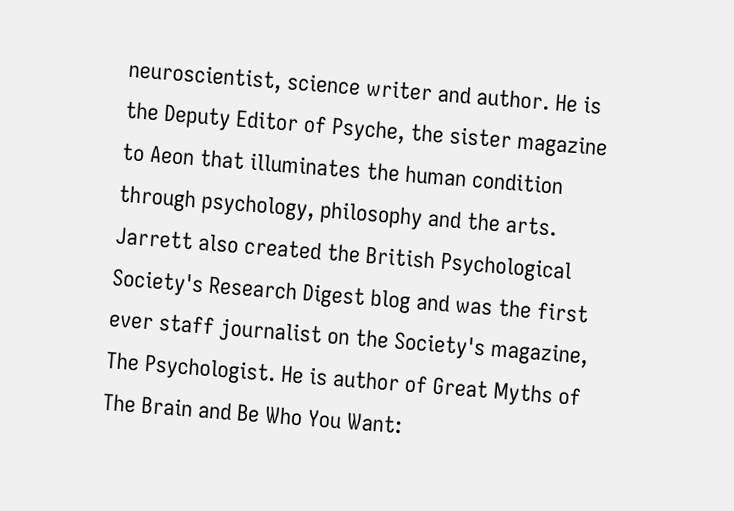neuroscientist, science writer and author. He is the Deputy Editor of Psyche, the sister magazine to Aeon that illuminates the human condition through psychology, philosophy and the arts. Jarrett also created the British Psychological Society's Research Digest blog and was the first ever staff journalist on the Society's magazine, The Psychologist. He is author of Great Myths of The Brain and Be Who You Want: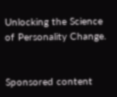Unlocking the Science of Personality Change.


Sponsored content